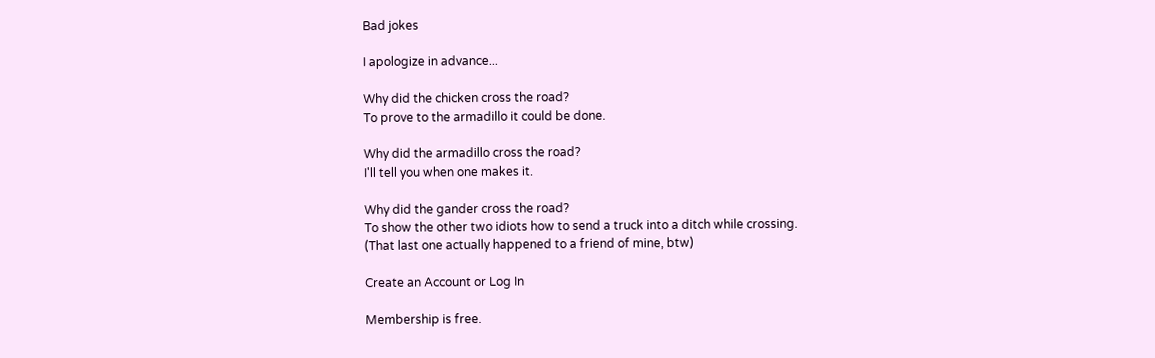Bad jokes

I apologize in advance...

Why did the chicken cross the road?
To prove to the armadillo it could be done.

Why did the armadillo cross the road?
I'll tell you when one makes it.

Why did the gander cross the road?
To show the other two idiots how to send a truck into a ditch while crossing.
(That last one actually happened to a friend of mine, btw)

Create an Account or Log In

Membership is free.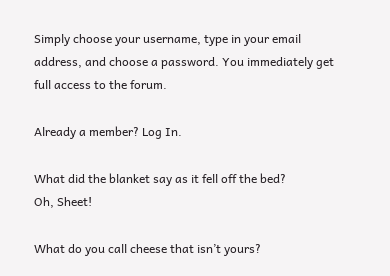Simply choose your username, type in your email address, and choose a password. You immediately get full access to the forum.

Already a member? Log In.

What did the blanket say as it fell off the bed?
Oh, Sheet!

What do you call cheese that isn’t yours?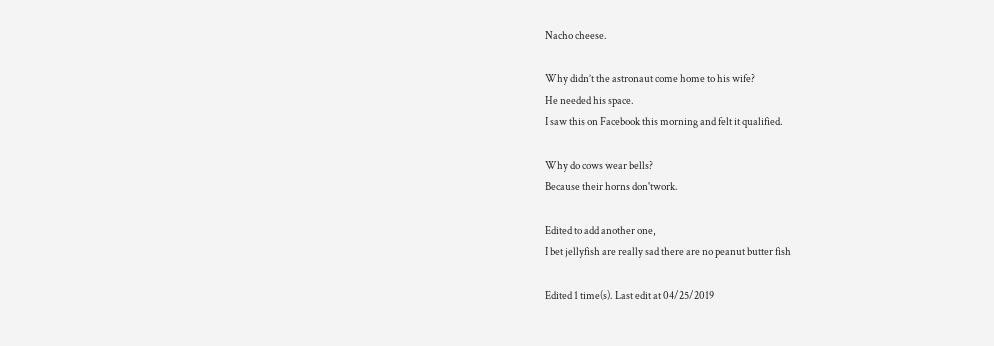Nacho cheese.

Why didn’t the astronaut come home to his wife?
He needed his space.
I saw this on Facebook this morning and felt it qualified.

Why do cows wear bells?
Because their horns don'twork.

Edited to add another one,
I bet jellyfish are really sad there are no peanut butter fish

Edited 1 time(s). Last edit at 04/25/2019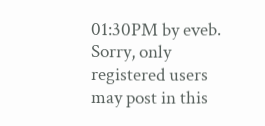01:30PM by eveb.
Sorry, only registered users may post in this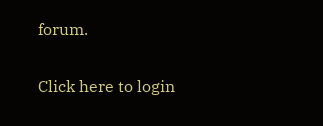forum.

Click here to login